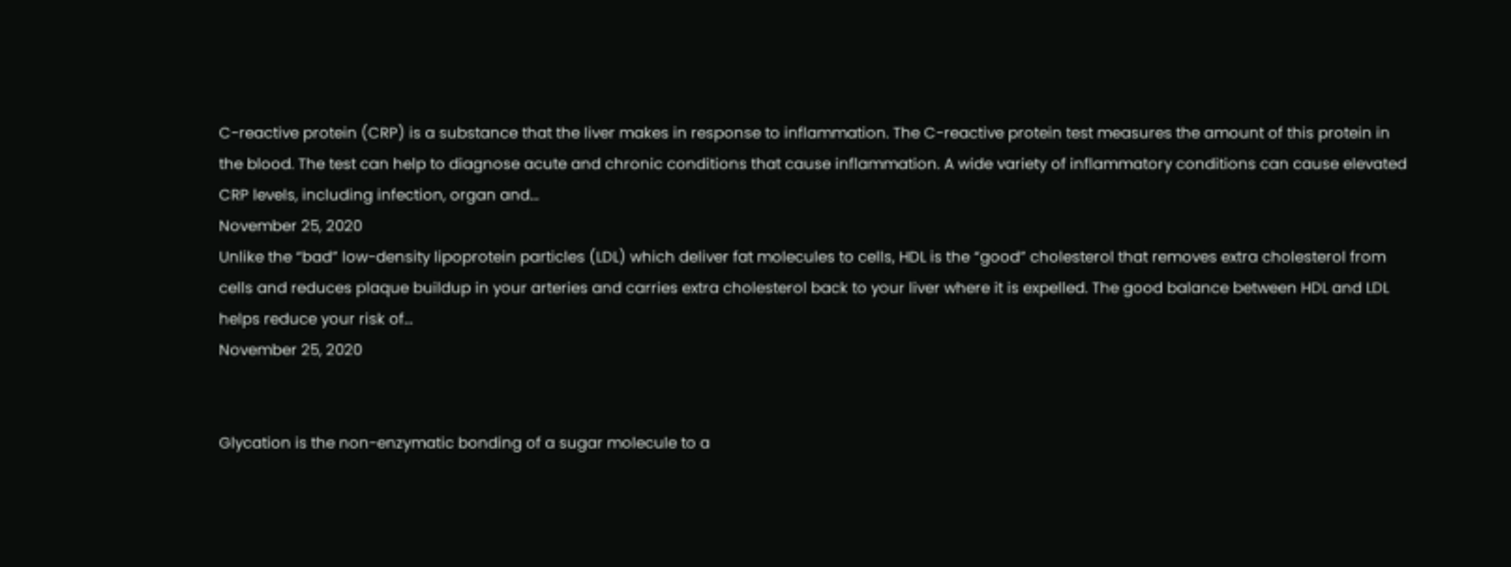C-reactive protein (CRP) is a substance that the liver makes in response to inflammation. The C-reactive protein test measures the amount of this protein in the blood. The test can help to diagnose acute and chronic conditions that cause inflammation. A wide variety of inflammatory conditions can cause elevated CRP levels, including infection, organ and...
November 25, 2020
Unlike the “bad” low-density lipoprotein particles (LDL) which deliver fat molecules to cells, HDL is the “good” cholesterol that removes extra cholesterol from cells and reduces plaque buildup in your arteries and carries extra cholesterol back to your liver where it is expelled. The good balance between HDL and LDL helps reduce your risk of...
November 25, 2020


Glycation is the non-enzymatic bonding of a sugar molecule to a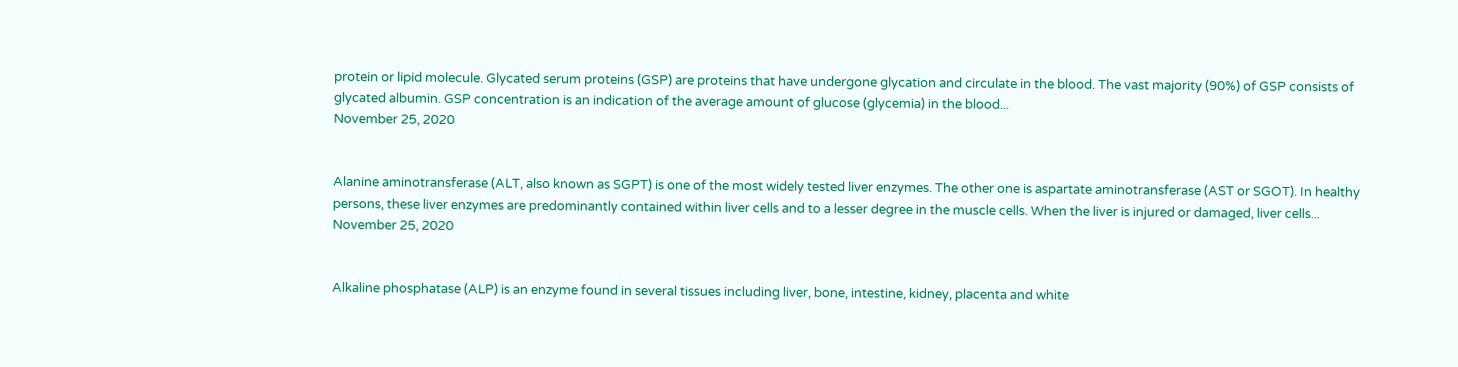protein or lipid molecule. Glycated serum proteins (GSP) are proteins that have undergone glycation and circulate in the blood. The vast majority (90%) of GSP consists of glycated albumin. GSP concentration is an indication of the average amount of glucose (glycemia) in the blood...
November 25, 2020


Alanine aminotransferase (ALT, also known as SGPT) is one of the most widely tested liver enzymes. The other one is aspartate aminotransferase (AST or SGOT). In healthy persons, these liver enzymes are predominantly contained within liver cells and to a lesser degree in the muscle cells. When the liver is injured or damaged, liver cells...
November 25, 2020


Alkaline phosphatase (ALP) is an enzyme found in several tissues including liver, bone, intestine, kidney, placenta and white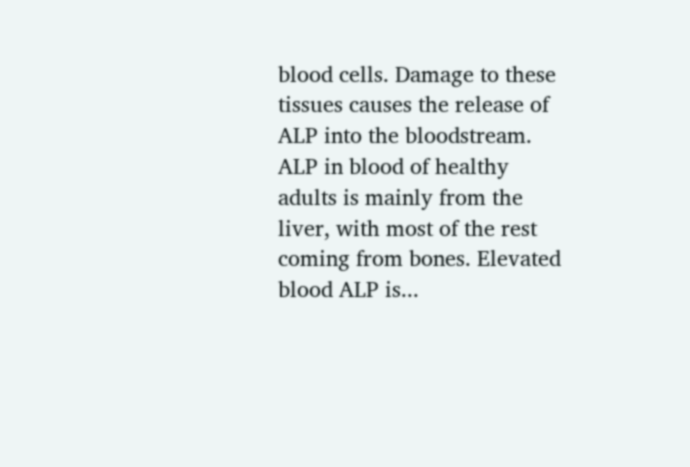blood cells. Damage to these tissues causes the release of ALP into the bloodstream. ALP in blood of healthy adults is mainly from the liver, with most of the rest coming from bones. Elevated blood ALP is...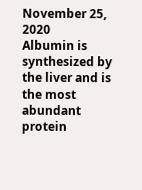November 25, 2020
Albumin is synthesized by the liver and is the most abundant protein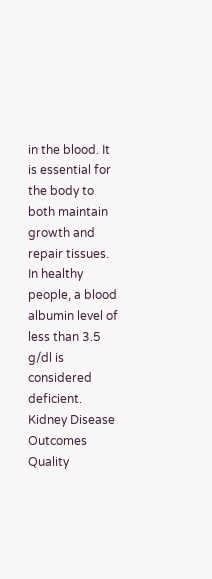in the blood. It is essential for the body to both maintain growth and repair tissues. In healthy people, a blood albumin level of less than 3.5 g/dl is considered deficient. Kidney Disease Outcomes Quality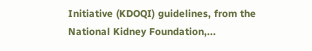Initiative (KDOQI) guidelines, from the National Kidney Foundation,...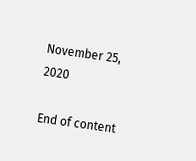November 25, 2020

End of content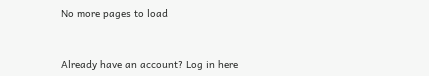No more pages to load


Already have an account? Log in here